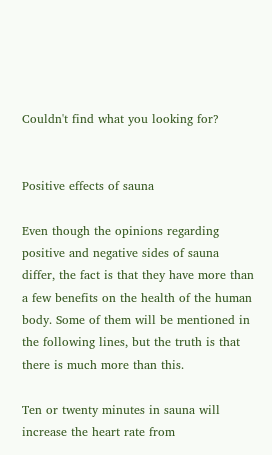Couldn't find what you looking for?


Positive effects of sauna

Even though the opinions regarding positive and negative sides of sauna differ, the fact is that they have more than a few benefits on the health of the human body. Some of them will be mentioned in the following lines, but the truth is that there is much more than this.

Ten or twenty minutes in sauna will increase the heart rate from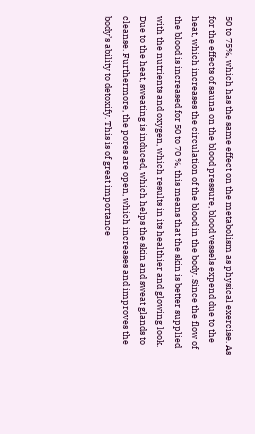50 to 75%, which has the same effect on the metabolism as physical exercise. As for the effects of sauna on the blood pressure, blood vessels expend due to the heat, which increases the circulation of the blood in the body. Since the flow of the blood is increased for 50 to 70 %, this means that the skin is better supplied with the nutrients and oxygen, which results in its healthier and glowing look. Due to the heat, sweating is induced, which helps the skin and sweat glands to cleanse. Furthermore, the pores are open, which increases and improves the body’s ability to detoxify. This is of great importance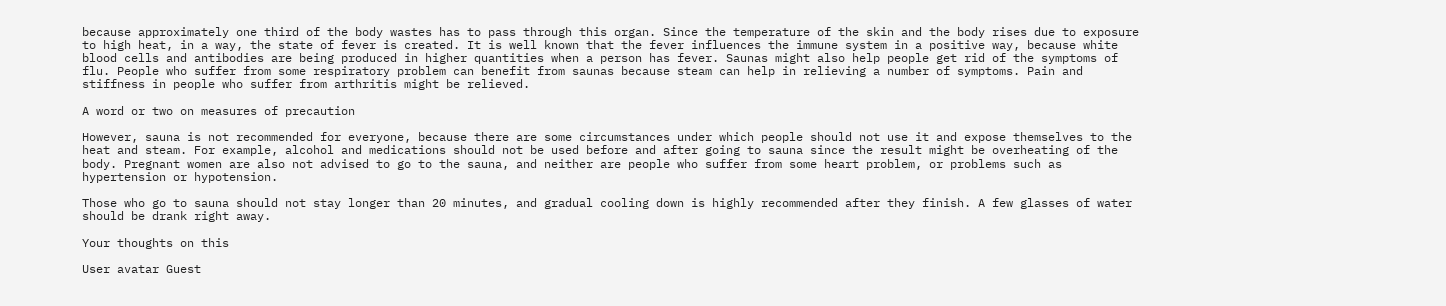because approximately one third of the body wastes has to pass through this organ. Since the temperature of the skin and the body rises due to exposure to high heat, in a way, the state of fever is created. It is well known that the fever influences the immune system in a positive way, because white blood cells and antibodies are being produced in higher quantities when a person has fever. Saunas might also help people get rid of the symptoms of flu. People who suffer from some respiratory problem can benefit from saunas because steam can help in relieving a number of symptoms. Pain and stiffness in people who suffer from arthritis might be relieved.

A word or two on measures of precaution

However, sauna is not recommended for everyone, because there are some circumstances under which people should not use it and expose themselves to the heat and steam. For example, alcohol and medications should not be used before and after going to sauna since the result might be overheating of the body. Pregnant women are also not advised to go to the sauna, and neither are people who suffer from some heart problem, or problems such as hypertension or hypotension.

Those who go to sauna should not stay longer than 20 minutes, and gradual cooling down is highly recommended after they finish. A few glasses of water should be drank right away.

Your thoughts on this

User avatar Guest